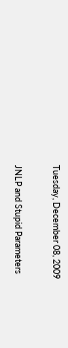Tuesday, December 08, 2009

JNLP and Stupid Parameters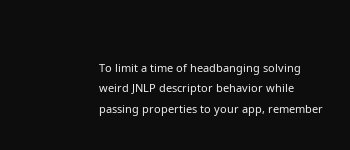To limit a time of headbanging solving weird JNLP descriptor behavior while passing properties to your app, remember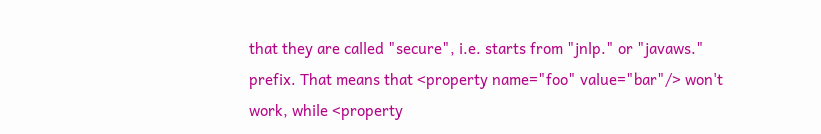that they are called "secure", i.e. starts from "jnlp." or "javaws." prefix. That means that <property name="foo" value="bar"/> won't work, while <property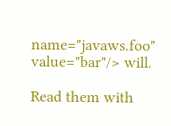name="javaws.foo" value="bar"/> will.

Read them with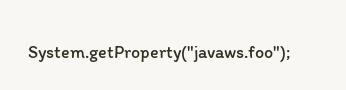System.getProperty("javaws.foo");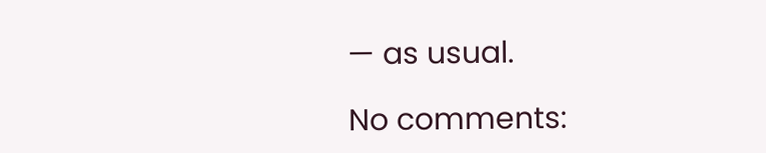— as usual.

No comments: